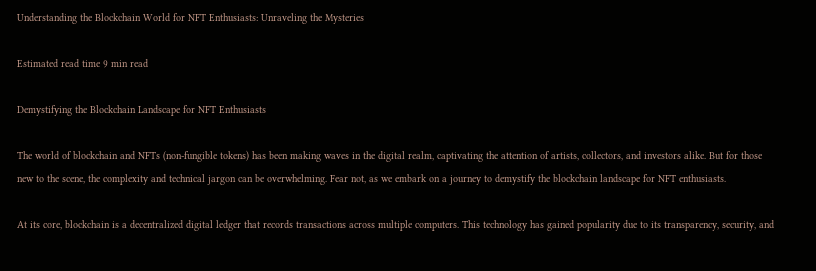Understanding the Blockchain World for NFT Enthusiasts: Unraveling the Mysteries

Estimated read time 9 min read

Demystifying the Blockchain Landscape for NFT Enthusiasts

The world of blockchain and NFTs (non-fungible tokens) has been making waves in the digital realm, captivating the attention of artists, collectors, and investors alike. But for those new to the scene, the complexity and technical jargon can be overwhelming. Fear not, as we embark on a journey to demystify the blockchain landscape for NFT enthusiasts.

At its core, blockchain is a decentralized digital ledger that records transactions across multiple computers. This technology has gained popularity due to its transparency, security, and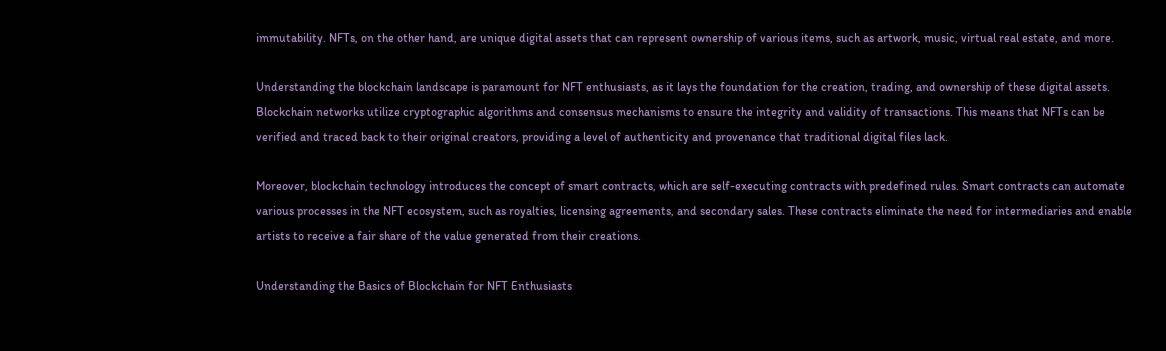immutability. NFTs, on the other hand, are unique digital assets that can represent ownership of various items, such as artwork, music, virtual real estate, and more.

Understanding the blockchain landscape is paramount for NFT enthusiasts, as it lays the foundation for the creation, trading, and ownership of these digital assets. Blockchain networks utilize cryptographic algorithms and consensus mechanisms to ensure the integrity and validity of transactions. This means that NFTs can be verified and traced back to their original creators, providing a level of authenticity and provenance that traditional digital files lack.

Moreover, blockchain technology introduces the concept of smart contracts, which are self-executing contracts with predefined rules. Smart contracts can automate various processes in the NFT ecosystem, such as royalties, licensing agreements, and secondary sales. These contracts eliminate the need for intermediaries and enable artists to receive a fair share of the value generated from their creations.

Understanding the Basics of Blockchain for NFT Enthusiasts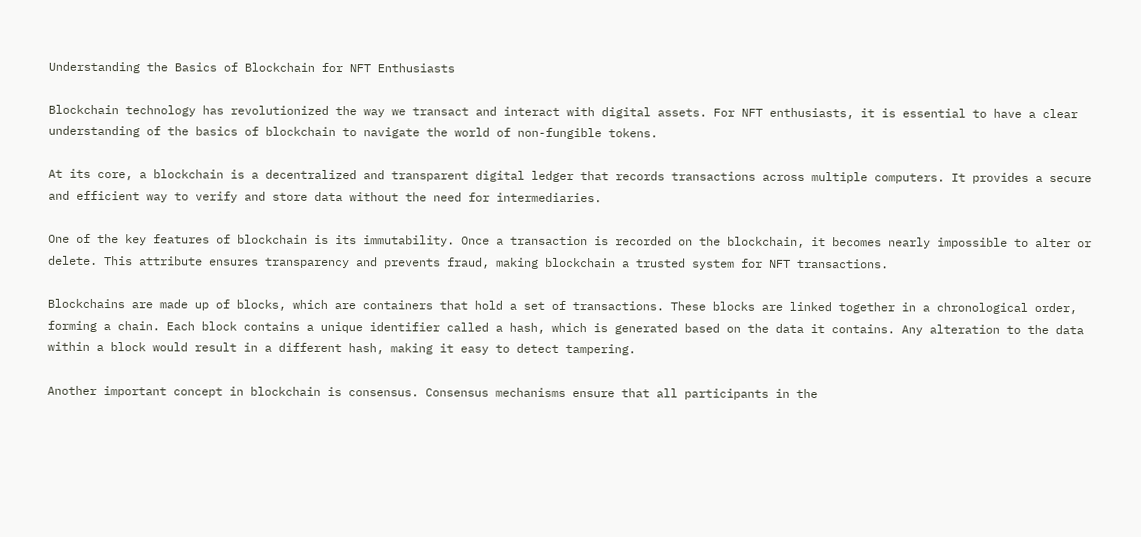Understanding the Basics of Blockchain for NFT Enthusiasts

Blockchain technology has revolutionized the way we transact and interact with digital assets. For NFT enthusiasts, it is essential to have a clear understanding of the basics of blockchain to navigate the world of non-fungible tokens.

At its core, a blockchain is a decentralized and transparent digital ledger that records transactions across multiple computers. It provides a secure and efficient way to verify and store data without the need for intermediaries.

One of the key features of blockchain is its immutability. Once a transaction is recorded on the blockchain, it becomes nearly impossible to alter or delete. This attribute ensures transparency and prevents fraud, making blockchain a trusted system for NFT transactions.

Blockchains are made up of blocks, which are containers that hold a set of transactions. These blocks are linked together in a chronological order, forming a chain. Each block contains a unique identifier called a hash, which is generated based on the data it contains. Any alteration to the data within a block would result in a different hash, making it easy to detect tampering.

Another important concept in blockchain is consensus. Consensus mechanisms ensure that all participants in the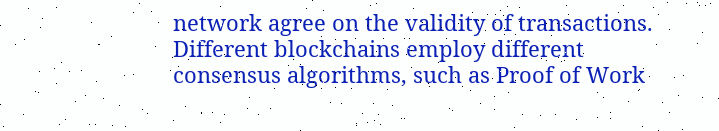network agree on the validity of transactions. Different blockchains employ different consensus algorithms, such as Proof of Work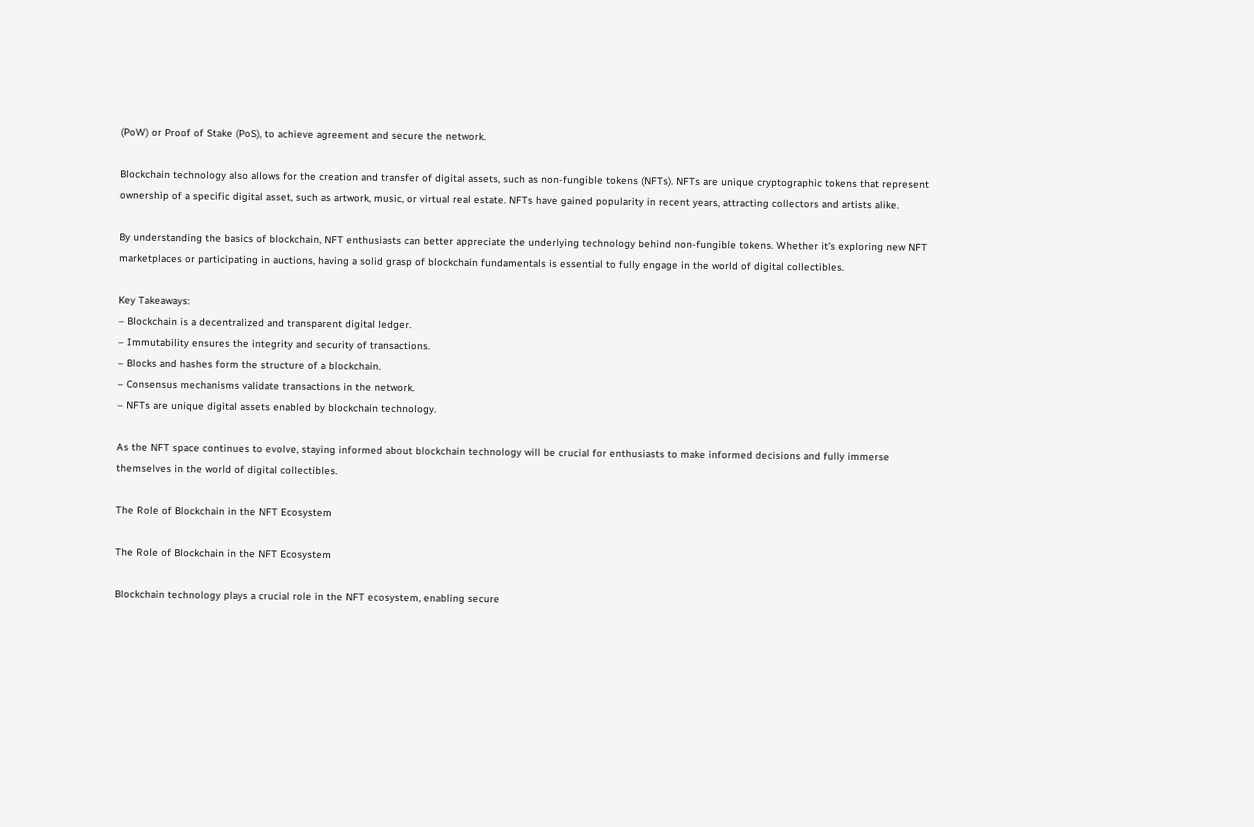(PoW) or Proof of Stake (PoS), to achieve agreement and secure the network.

Blockchain technology also allows for the creation and transfer of digital assets, such as non-fungible tokens (NFTs). NFTs are unique cryptographic tokens that represent ownership of a specific digital asset, such as artwork, music, or virtual real estate. NFTs have gained popularity in recent years, attracting collectors and artists alike.

By understanding the basics of blockchain, NFT enthusiasts can better appreciate the underlying technology behind non-fungible tokens. Whether it’s exploring new NFT marketplaces or participating in auctions, having a solid grasp of blockchain fundamentals is essential to fully engage in the world of digital collectibles.

Key Takeaways:
– Blockchain is a decentralized and transparent digital ledger.
– Immutability ensures the integrity and security of transactions.
– Blocks and hashes form the structure of a blockchain.
– Consensus mechanisms validate transactions in the network.
– NFTs are unique digital assets enabled by blockchain technology.

As the NFT space continues to evolve, staying informed about blockchain technology will be crucial for enthusiasts to make informed decisions and fully immerse themselves in the world of digital collectibles.

The Role of Blockchain in the NFT Ecosystem

The Role of Blockchain in the NFT Ecosystem

Blockchain technology plays a crucial role in the NFT ecosystem, enabling secure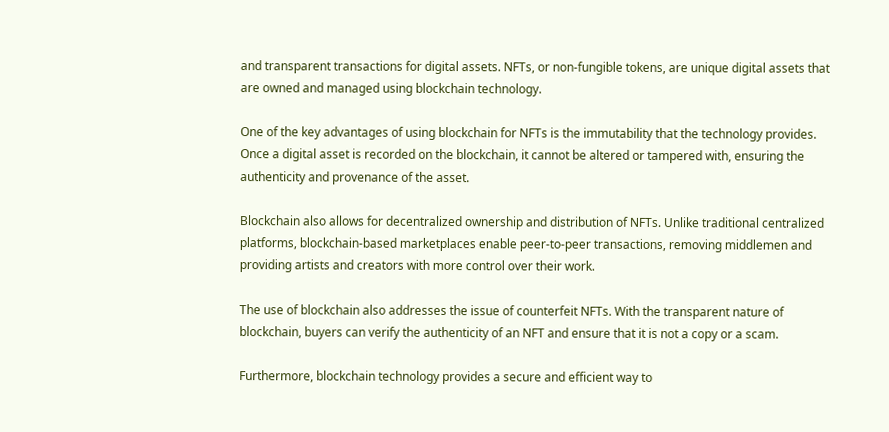and transparent transactions for digital assets. NFTs, or non-fungible tokens, are unique digital assets that are owned and managed using blockchain technology.

One of the key advantages of using blockchain for NFTs is the immutability that the technology provides. Once a digital asset is recorded on the blockchain, it cannot be altered or tampered with, ensuring the authenticity and provenance of the asset.

Blockchain also allows for decentralized ownership and distribution of NFTs. Unlike traditional centralized platforms, blockchain-based marketplaces enable peer-to-peer transactions, removing middlemen and providing artists and creators with more control over their work.

The use of blockchain also addresses the issue of counterfeit NFTs. With the transparent nature of blockchain, buyers can verify the authenticity of an NFT and ensure that it is not a copy or a scam.

Furthermore, blockchain technology provides a secure and efficient way to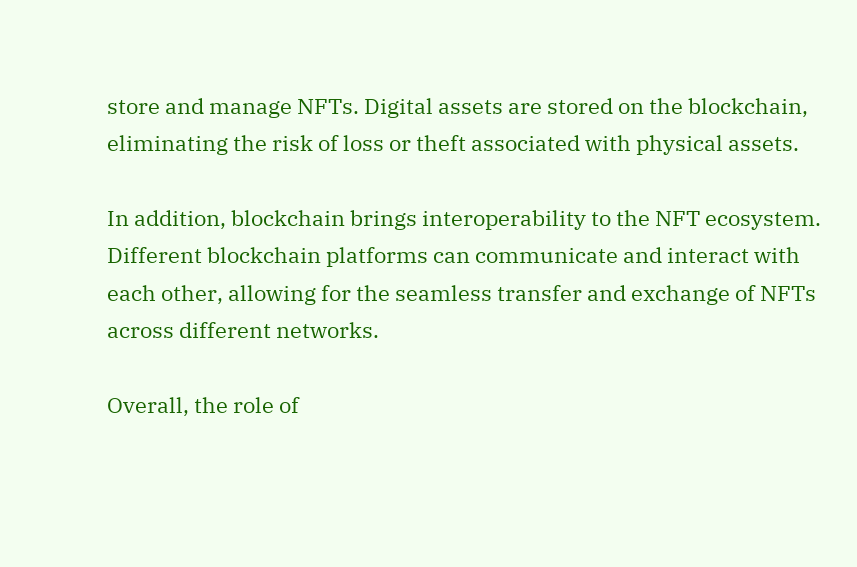store and manage NFTs. Digital assets are stored on the blockchain, eliminating the risk of loss or theft associated with physical assets.

In addition, blockchain brings interoperability to the NFT ecosystem. Different blockchain platforms can communicate and interact with each other, allowing for the seamless transfer and exchange of NFTs across different networks.

Overall, the role of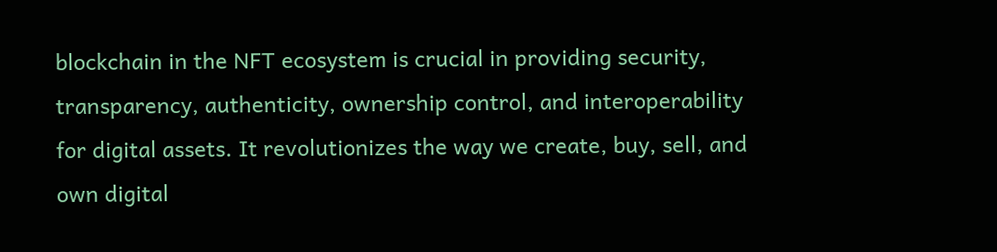blockchain in the NFT ecosystem is crucial in providing security, transparency, authenticity, ownership control, and interoperability for digital assets. It revolutionizes the way we create, buy, sell, and own digital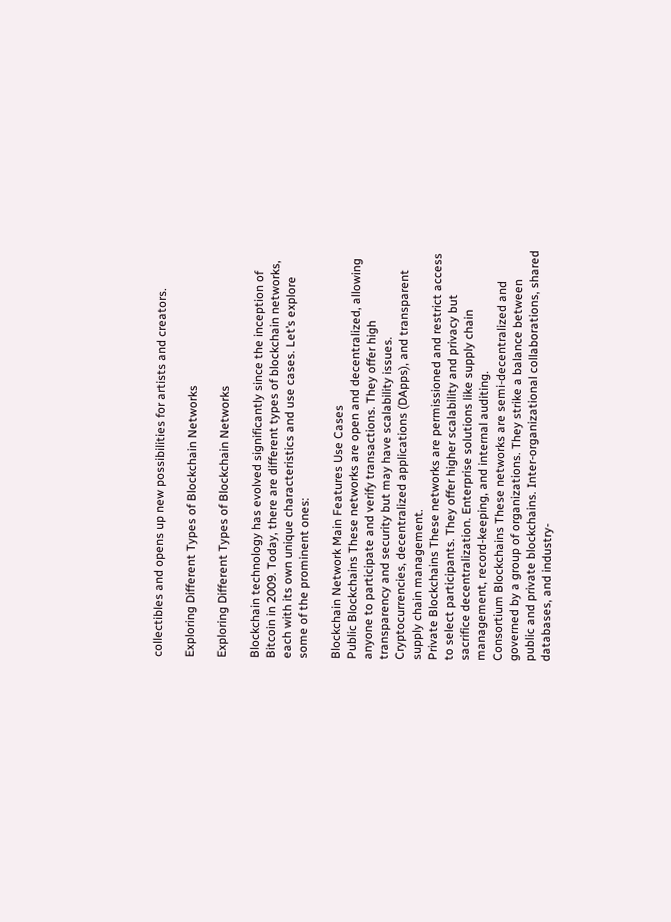collectibles and opens up new possibilities for artists and creators.

Exploring Different Types of Blockchain Networks

Exploring Different Types of Blockchain Networks

Blockchain technology has evolved significantly since the inception of Bitcoin in 2009. Today, there are different types of blockchain networks, each with its own unique characteristics and use cases. Let’s explore some of the prominent ones:

Blockchain Network Main Features Use Cases
Public Blockchains These networks are open and decentralized, allowing anyone to participate and verify transactions. They offer high transparency and security but may have scalability issues. Cryptocurrencies, decentralized applications (DApps), and transparent supply chain management.
Private Blockchains These networks are permissioned and restrict access to select participants. They offer higher scalability and privacy but sacrifice decentralization. Enterprise solutions like supply chain management, record-keeping, and internal auditing.
Consortium Blockchains These networks are semi-decentralized and governed by a group of organizations. They strike a balance between public and private blockchains. Inter-organizational collaborations, shared databases, and industry-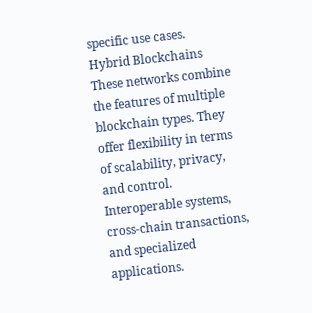specific use cases.
Hybrid Blockchains These networks combine the features of multiple blockchain types. They offer flexibility in terms of scalability, privacy, and control. Interoperable systems, cross-chain transactions, and specialized applications.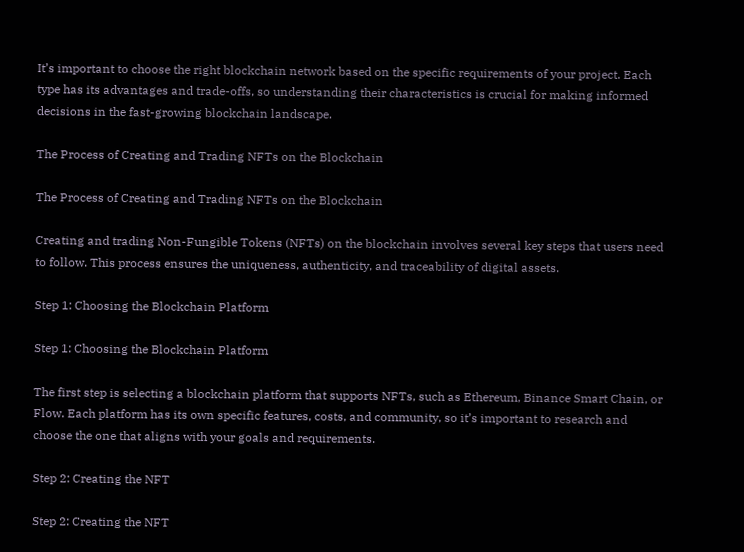It’s important to choose the right blockchain network based on the specific requirements of your project. Each type has its advantages and trade-offs, so understanding their characteristics is crucial for making informed decisions in the fast-growing blockchain landscape.

The Process of Creating and Trading NFTs on the Blockchain

The Process of Creating and Trading NFTs on the Blockchain

Creating and trading Non-Fungible Tokens (NFTs) on the blockchain involves several key steps that users need to follow. This process ensures the uniqueness, authenticity, and traceability of digital assets.

Step 1: Choosing the Blockchain Platform

Step 1: Choosing the Blockchain Platform

The first step is selecting a blockchain platform that supports NFTs, such as Ethereum, Binance Smart Chain, or Flow. Each platform has its own specific features, costs, and community, so it’s important to research and choose the one that aligns with your goals and requirements.

Step 2: Creating the NFT

Step 2: Creating the NFT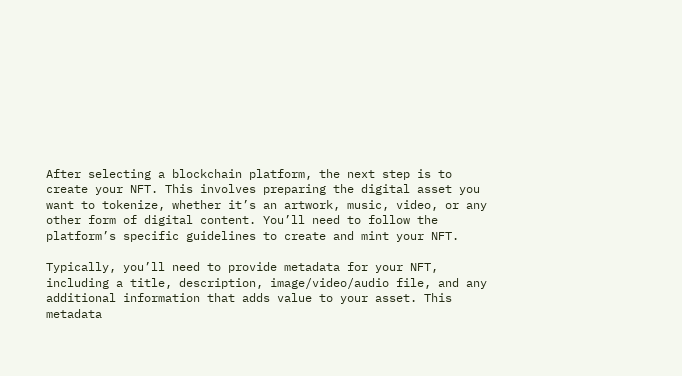After selecting a blockchain platform, the next step is to create your NFT. This involves preparing the digital asset you want to tokenize, whether it’s an artwork, music, video, or any other form of digital content. You’ll need to follow the platform’s specific guidelines to create and mint your NFT.

Typically, you’ll need to provide metadata for your NFT, including a title, description, image/video/audio file, and any additional information that adds value to your asset. This metadata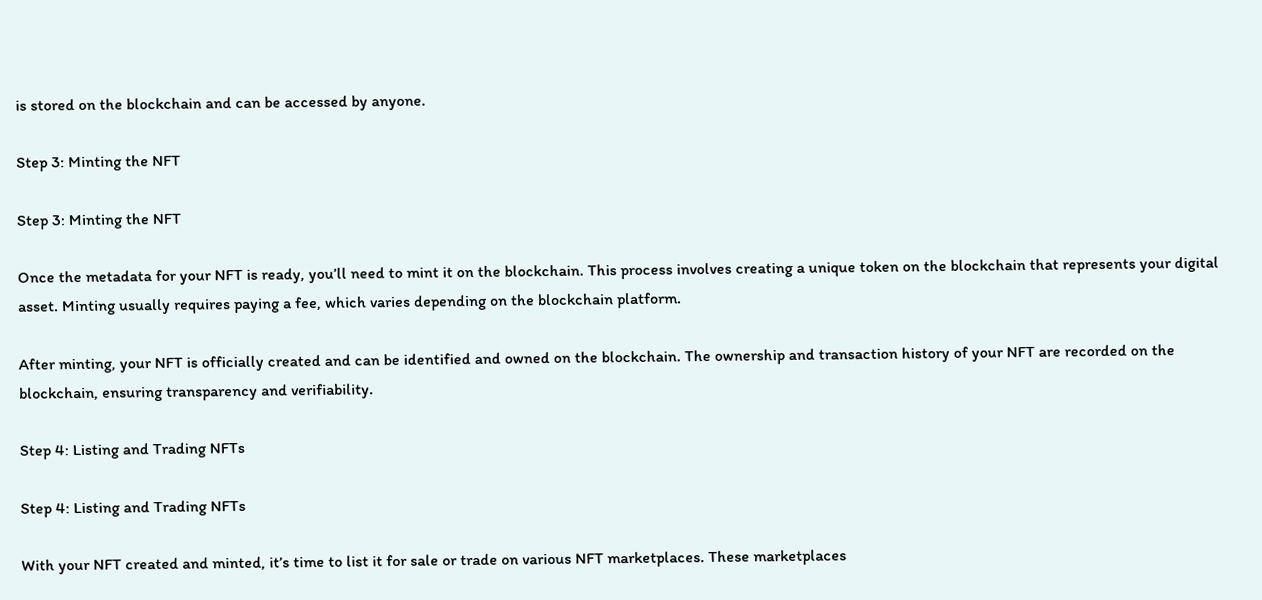is stored on the blockchain and can be accessed by anyone.

Step 3: Minting the NFT

Step 3: Minting the NFT

Once the metadata for your NFT is ready, you’ll need to mint it on the blockchain. This process involves creating a unique token on the blockchain that represents your digital asset. Minting usually requires paying a fee, which varies depending on the blockchain platform.

After minting, your NFT is officially created and can be identified and owned on the blockchain. The ownership and transaction history of your NFT are recorded on the blockchain, ensuring transparency and verifiability.

Step 4: Listing and Trading NFTs

Step 4: Listing and Trading NFTs

With your NFT created and minted, it’s time to list it for sale or trade on various NFT marketplaces. These marketplaces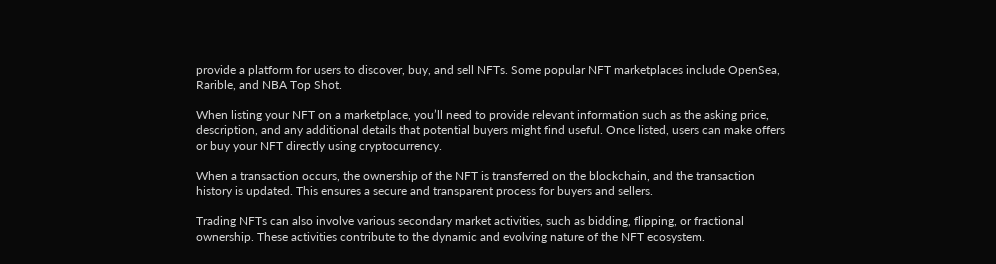provide a platform for users to discover, buy, and sell NFTs. Some popular NFT marketplaces include OpenSea, Rarible, and NBA Top Shot.

When listing your NFT on a marketplace, you’ll need to provide relevant information such as the asking price, description, and any additional details that potential buyers might find useful. Once listed, users can make offers or buy your NFT directly using cryptocurrency.

When a transaction occurs, the ownership of the NFT is transferred on the blockchain, and the transaction history is updated. This ensures a secure and transparent process for buyers and sellers.

Trading NFTs can also involve various secondary market activities, such as bidding, flipping, or fractional ownership. These activities contribute to the dynamic and evolving nature of the NFT ecosystem.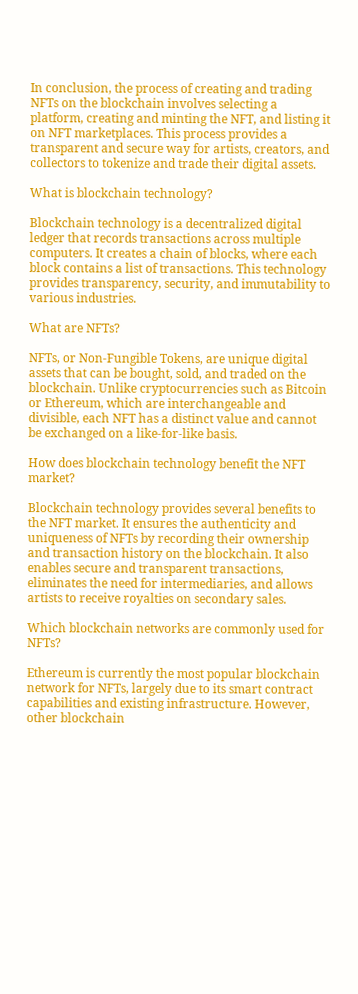In conclusion, the process of creating and trading NFTs on the blockchain involves selecting a platform, creating and minting the NFT, and listing it on NFT marketplaces. This process provides a transparent and secure way for artists, creators, and collectors to tokenize and trade their digital assets.

What is blockchain technology?

Blockchain technology is a decentralized digital ledger that records transactions across multiple computers. It creates a chain of blocks, where each block contains a list of transactions. This technology provides transparency, security, and immutability to various industries.

What are NFTs?

NFTs, or Non-Fungible Tokens, are unique digital assets that can be bought, sold, and traded on the blockchain. Unlike cryptocurrencies such as Bitcoin or Ethereum, which are interchangeable and divisible, each NFT has a distinct value and cannot be exchanged on a like-for-like basis.

How does blockchain technology benefit the NFT market?

Blockchain technology provides several benefits to the NFT market. It ensures the authenticity and uniqueness of NFTs by recording their ownership and transaction history on the blockchain. It also enables secure and transparent transactions, eliminates the need for intermediaries, and allows artists to receive royalties on secondary sales.

Which blockchain networks are commonly used for NFTs?

Ethereum is currently the most popular blockchain network for NFTs, largely due to its smart contract capabilities and existing infrastructure. However, other blockchain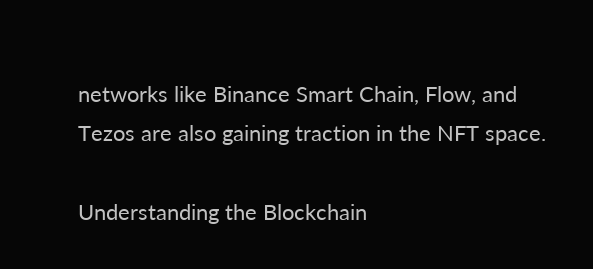networks like Binance Smart Chain, Flow, and Tezos are also gaining traction in the NFT space.

Understanding the Blockchain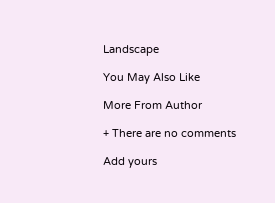Landscape

You May Also Like

More From Author

+ There are no comments

Add yours